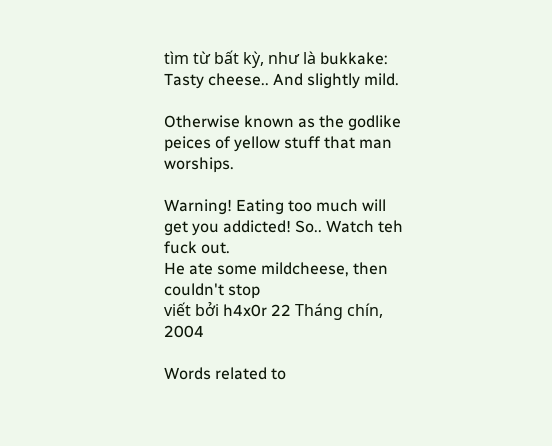tìm từ bất kỳ, như là bukkake:
Tasty cheese.. And slightly mild.

Otherwise known as the godlike peices of yellow stuff that man worships.

Warning! Eating too much will get you addicted! So.. Watch teh fuck out.
He ate some mildcheese, then couldn't stop
viết bởi h4x0r 22 Tháng chín, 2004

Words related to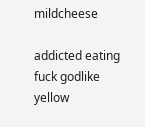mildcheese

addicted eating fuck godlike yellow